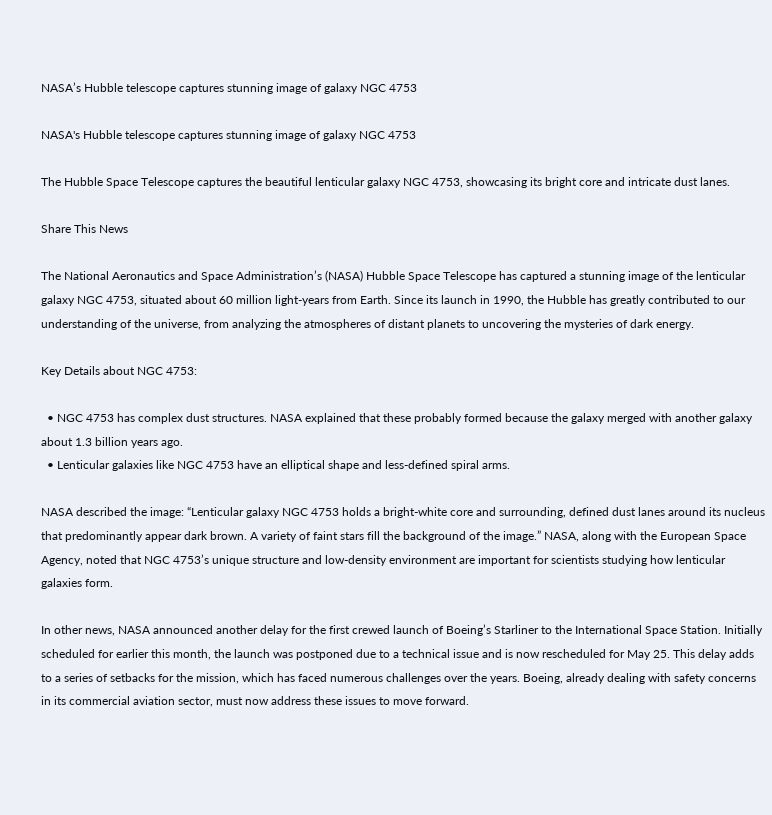NASA’s Hubble telescope captures stunning image of galaxy NGC 4753

NASA's Hubble telescope captures stunning image of galaxy NGC 4753

The Hubble Space Telescope captures the beautiful lenticular galaxy NGC 4753, showcasing its bright core and intricate dust lanes.

Share This News

The National Aeronautics and Space Administration’s (NASA) Hubble Space Telescope has captured a stunning image of the lenticular galaxy NGC 4753, situated about 60 million light-years from Earth. Since its launch in 1990, the Hubble has greatly contributed to our understanding of the universe, from analyzing the atmospheres of distant planets to uncovering the mysteries of dark energy.

Key Details about NGC 4753:

  • NGC 4753 has complex dust structures. NASA explained that these probably formed because the galaxy merged with another galaxy about 1.3 billion years ago.
  • Lenticular galaxies like NGC 4753 have an elliptical shape and less-defined spiral arms.

NASA described the image: “Lenticular galaxy NGC 4753 holds a bright-white core and surrounding, defined dust lanes around its nucleus that predominantly appear dark brown. A variety of faint stars fill the background of the image.” NASA, along with the European Space Agency, noted that NGC 4753’s unique structure and low-density environment are important for scientists studying how lenticular galaxies form.

In other news, NASA announced another delay for the first crewed launch of Boeing’s Starliner to the International Space Station. Initially scheduled for earlier this month, the launch was postponed due to a technical issue and is now rescheduled for May 25. This delay adds to a series of setbacks for the mission, which has faced numerous challenges over the years. Boeing, already dealing with safety concerns in its commercial aviation sector, must now address these issues to move forward.